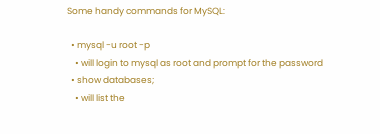Some handy commands for MySQL:

  • mysql -u root -p
    • will login to mysql as root and prompt for the password
  • show databases;
    • will list the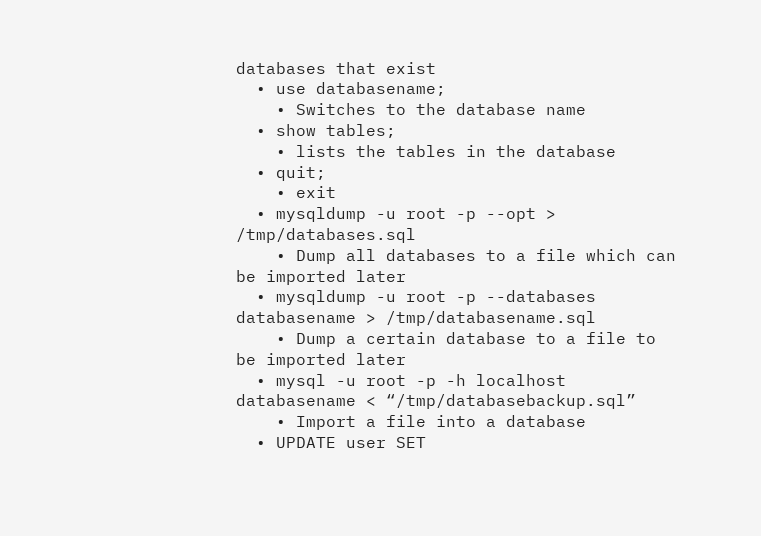databases that exist
  • use databasename;
    • Switches to the database name
  • show tables;
    • lists the tables in the database
  • quit;
    • exit
  • mysqldump -u root -p --opt > /tmp/databases.sql
    • Dump all databases to a file which can be imported later
  • mysqldump -u root -p --databases databasename > /tmp/databasename.sql
    • Dump a certain database to a file to be imported later
  • mysql -u root -p -h localhost databasename < “/tmp/databasebackup.sql”
    • Import a file into a database
  • UPDATE user SET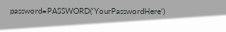password=PASSWORD(‘YourPasswordHere’)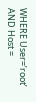WHERE User=’root’ AND Host =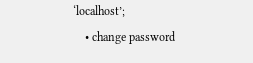‘localhost’;
    • change password